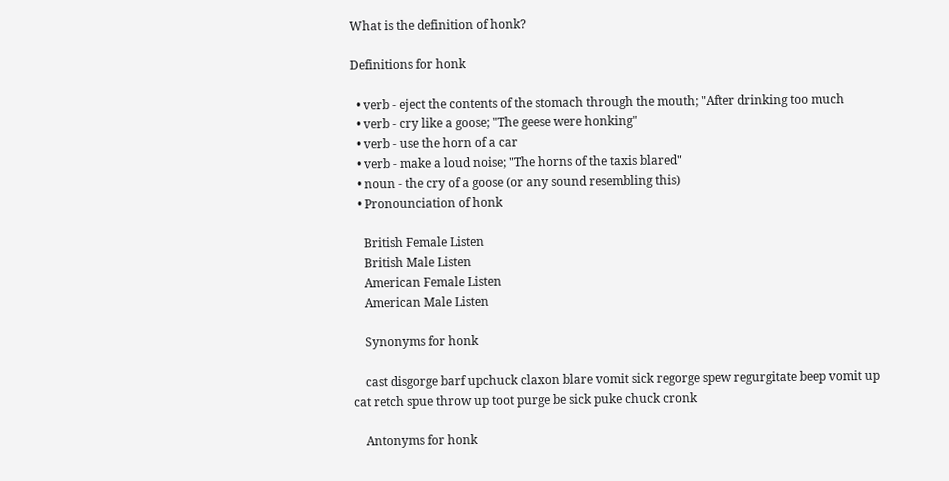What is the definition of honk?

Definitions for honk

  • verb - eject the contents of the stomach through the mouth; "After drinking too much
  • verb - cry like a goose; "The geese were honking"
  • verb - use the horn of a car
  • verb - make a loud noise; "The horns of the taxis blared"
  • noun - the cry of a goose (or any sound resembling this)
  • Pronounciation of honk

    British Female Listen
    British Male Listen
    American Female Listen
    American Male Listen

    Synonyms for honk

    cast disgorge barf upchuck claxon blare vomit sick regorge spew regurgitate beep vomit up cat retch spue throw up toot purge be sick puke chuck cronk

    Antonyms for honk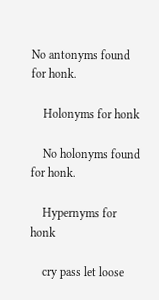No antonyms found for honk.

    Holonyms for honk

    No holonyms found for honk.

    Hypernyms for honk

    cry pass let loose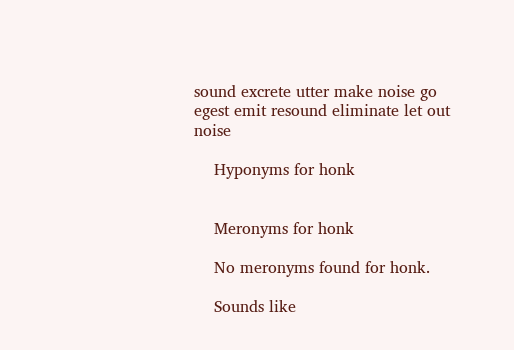sound excrete utter make noise go egest emit resound eliminate let out noise

    Hyponyms for honk


    Meronyms for honk

    No meronyms found for honk.

    Sounds like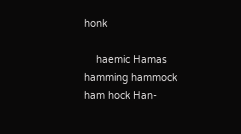honk

    haemic Hamas hamming hammock ham hock Han-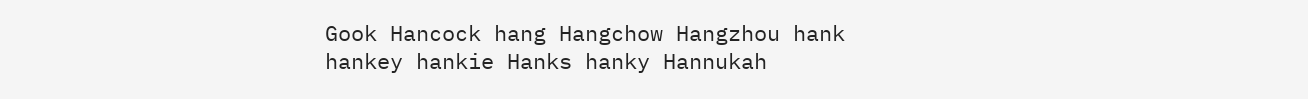Gook Hancock hang Hangchow Hangzhou hank hankey hankie Hanks hanky Hannukah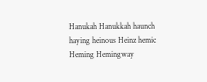Hanukah Hanukkah haunch haying heinous Heinz hemic Heming Hemingway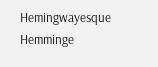Hemingwayesque Hemminge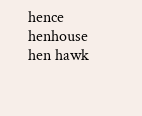hence henhouse hen hawk